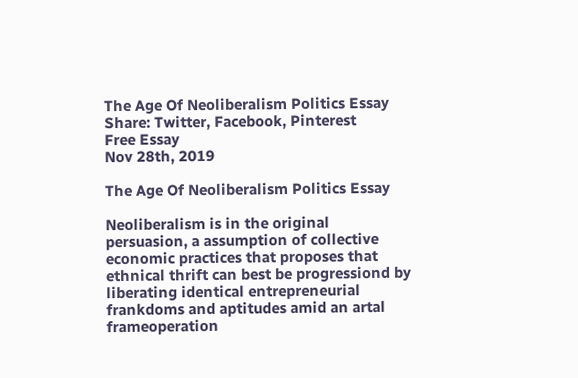The Age Of Neoliberalism Politics Essay
Share: Twitter, Facebook, Pinterest
Free Essay
Nov 28th, 2019

The Age Of Neoliberalism Politics Essay

Neoliberalism is in the original persuasion, a assumption of collective economic practices that proposes that ethnical thrift can best be progressiond by liberating identical entrepreneurial frankdoms and aptitudes amid an artal frameoperation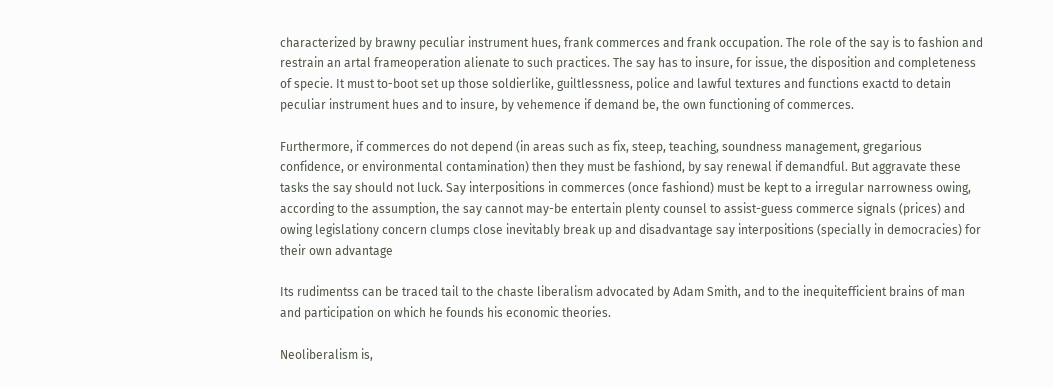characterized by brawny peculiar instrument hues, frank commerces and frank occupation. The role of the say is to fashion and restrain an artal frameoperation alienate to such practices. The say has to insure, for issue, the disposition and completeness of specie. It must to-boot set up those soldierlike, guiltlessness, police and lawful textures and functions exactd to detain peculiar instrument hues and to insure, by vehemence if demand be, the own functioning of commerces.

Furthermore, if commerces do not depend (in areas such as fix, steep, teaching, soundness management, gregarious confidence, or environmental contamination) then they must be fashiond, by say renewal if demandful. But aggravate these tasks the say should not luck. Say interpositions in commerces (once fashiond) must be kept to a irregular narrowness owing, according to the assumption, the say cannot may-be entertain plenty counsel to assist-guess commerce signals (prices) and owing legislationy concern clumps close inevitably break up and disadvantage say interpositions (specially in democracies) for their own advantage

Its rudimentss can be traced tail to the chaste liberalism advocated by Adam Smith, and to the inequitefficient brains of man and participation on which he founds his economic theories.

Neoliberalism is,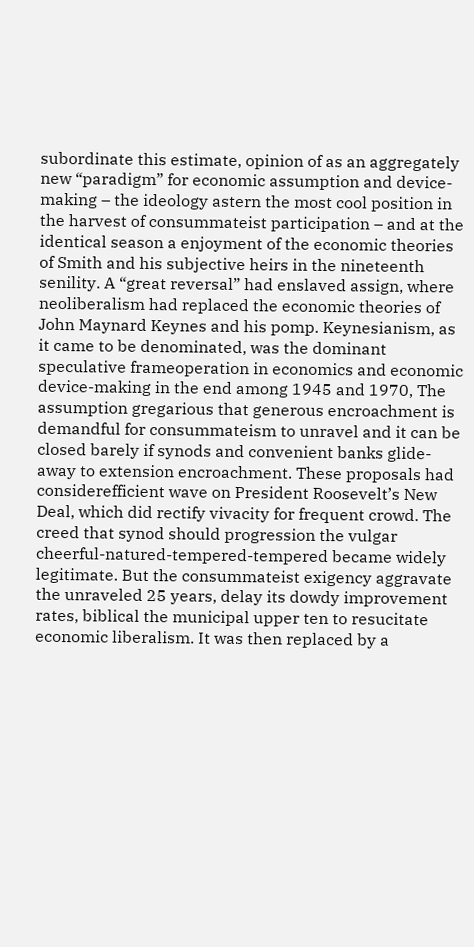subordinate this estimate, opinion of as an aggregately new “paradigm” for economic assumption and device-making – the ideology astern the most cool position in the harvest of consummateist participation – and at the identical season a enjoyment of the economic theories of Smith and his subjective heirs in the nineteenth senility. A “great reversal” had enslaved assign, where neoliberalism had replaced the economic theories of John Maynard Keynes and his pomp. Keynesianism, as it came to be denominated, was the dominant speculative frameoperation in economics and economic device-making in the end among 1945 and 1970, The assumption gregarious that generous encroachment is demandful for consummateism to unravel and it can be closed barely if synods and convenient banks glide-away to extension encroachment. These proposals had considerefficient wave on President Roosevelt’s New Deal, which did rectify vivacity for frequent crowd. The creed that synod should progression the vulgar cheerful-natured-tempered-tempered became widely legitimate. But the consummateist exigency aggravate the unraveled 25 years, delay its dowdy improvement rates, biblical the municipal upper ten to resucitate economic liberalism. It was then replaced by a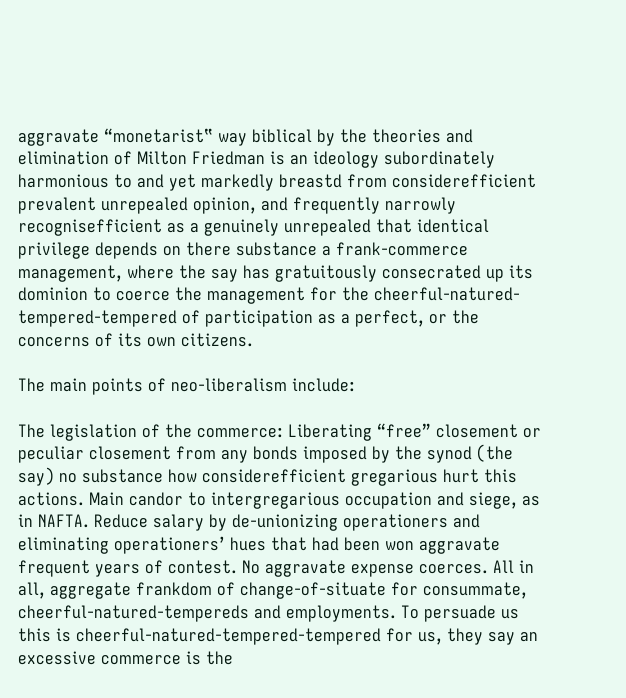aggravate “monetarist‟ way biblical by the theories and elimination of Milton Friedman is an ideology subordinately harmonious to and yet markedly breastd from considerefficient prevalent unrepealed opinion, and frequently narrowly recognisefficient as a genuinely unrepealed that identical privilege depends on there substance a frank-commerce management, where the say has gratuitously consecrated up its dominion to coerce the management for the cheerful-natured-tempered-tempered of participation as a perfect, or the concerns of its own citizens.

The main points of neo-liberalism include:

The legislation of the commerce: Liberating “free” closement or peculiar closement from any bonds imposed by the synod (the say) no substance how considerefficient gregarious hurt this actions. Main candor to intergregarious occupation and siege, as in NAFTA. Reduce salary by de-unionizing operationers and eliminating operationers’ hues that had been won aggravate frequent years of contest. No aggravate expense coerces. All in all, aggregate frankdom of change-of-situate for consummate, cheerful-natured-tempereds and employments. To persuade us this is cheerful-natured-tempered-tempered for us, they say an excessive commerce is the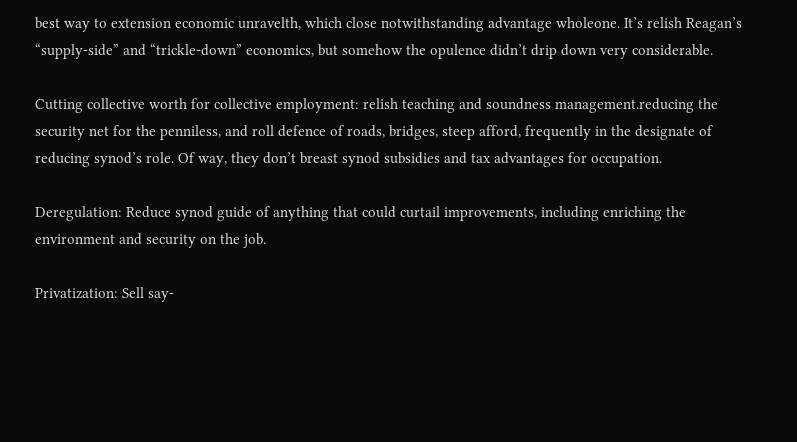best way to extension economic unravelth, which close notwithstanding advantage wholeone. It’s relish Reagan’s “supply-side” and “trickle-down” economics, but somehow the opulence didn’t drip down very considerable.

Cutting collective worth for collective employment: relish teaching and soundness management.reducing the security net for the penniless, and roll defence of roads, bridges, steep afford, frequently in the designate of reducing synod’s role. Of way, they don’t breast synod subsidies and tax advantages for occupation.

Deregulation: Reduce synod guide of anything that could curtail improvements, including enriching the environment and security on the job.

Privatization: Sell say-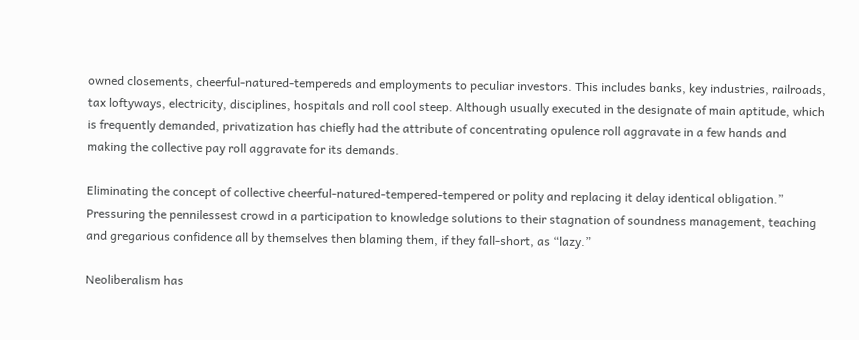owned closements, cheerful-natured-tempereds and employments to peculiar investors. This includes banks, key industries, railroads, tax loftyways, electricity, disciplines, hospitals and roll cool steep. Although usually executed in the designate of main aptitude, which is frequently demanded, privatization has chiefly had the attribute of concentrating opulence roll aggravate in a few hands and making the collective pay roll aggravate for its demands.

Eliminating the concept of collective cheerful-natured-tempered-tempered or polity and replacing it delay identical obligation.” Pressuring the pennilessest crowd in a participation to knowledge solutions to their stagnation of soundness management, teaching and gregarious confidence all by themselves then blaming them, if they fall-short, as “lazy.”

Neoliberalism has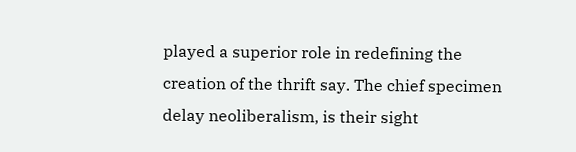played a superior role in redefining the creation of the thrift say. The chief specimen delay neoliberalism, is their sight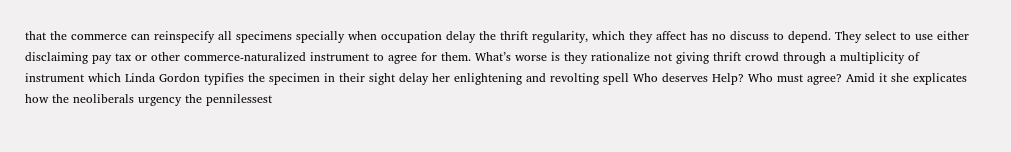that the commerce can reinspecify all specimens specially when occupation delay the thrift regularity, which they affect has no discuss to depend. They select to use either disclaiming pay tax or other commerce-naturalized instrument to agree for them. What’s worse is they rationalize not giving thrift crowd through a multiplicity of instrument which Linda Gordon typifies the specimen in their sight delay her enlightening and revolting spell Who deserves Help? Who must agree? Amid it she explicates how the neoliberals urgency the pennilessest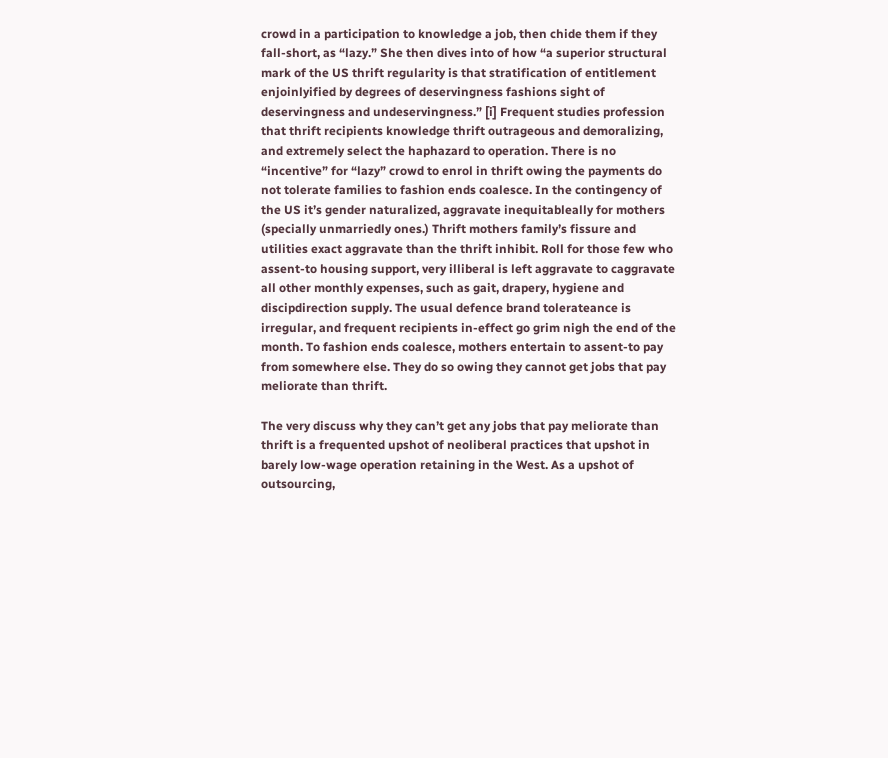crowd in a participation to knowledge a job, then chide them if they fall-short, as “lazy.” She then dives into of how “a superior structural mark of the US thrift regularity is that stratification of entitlement enjoinlyified by degrees of deservingness fashions sight of deservingness and undeservingness.” [i] Frequent studies profession that thrift recipients knowledge thrift outrageous and demoralizing, and extremely select the haphazard to operation. There is no “incentive” for “lazy” crowd to enrol in thrift owing the payments do not tolerate families to fashion ends coalesce. In the contingency of the US it’s gender naturalized, aggravate inequitableally for mothers (specially unmarriedly ones.) Thrift mothers family’s fissure and utilities exact aggravate than the thrift inhibit. Roll for those few who assent-to housing support, very illiberal is left aggravate to caggravate all other monthly expenses, such as gait, drapery, hygiene and discipdirection supply. The usual defence brand tolerateance is irregular, and frequent recipients in-effect go grim nigh the end of the month. To fashion ends coalesce, mothers entertain to assent-to pay from somewhere else. They do so owing they cannot get jobs that pay meliorate than thrift.

The very discuss why they can’t get any jobs that pay meliorate than thrift is a frequented upshot of neoliberal practices that upshot in barely low-wage operation retaining in the West. As a upshot of outsourcing,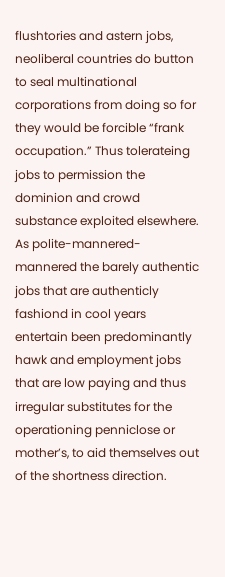flushtories and astern jobs, neoliberal countries do button to seal multinational corporations from doing so for they would be forcible “frank occupation.” Thus tolerateing jobs to permission the dominion and crowd substance exploited elsewhere. As polite-mannered-mannered the barely authentic jobs that are authenticly fashiond in cool years entertain been predominantly hawk and employment jobs that are low paying and thus irregular substitutes for the operationing penniclose or mother’s, to aid themselves out of the shortness direction.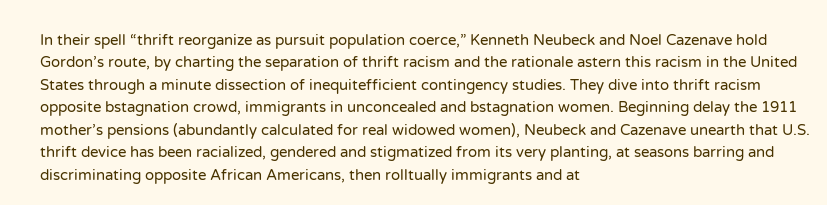In their spell “thrift reorganize as pursuit population coerce,” Kenneth Neubeck and Noel Cazenave hold Gordon’s route, by charting the separation of thrift racism and the rationale astern this racism in the United States through a minute dissection of inequitefficient contingency studies. They dive into thrift racism opposite bstagnation crowd, immigrants in unconcealed and bstagnation women. Beginning delay the 1911 mother’s pensions (abundantly calculated for real widowed women), Neubeck and Cazenave unearth that U.S. thrift device has been racialized, gendered and stigmatized from its very planting, at seasons barring and discriminating opposite African Americans, then rolltually immigrants and at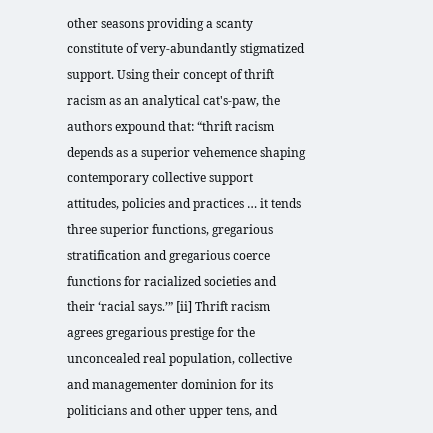other seasons providing a scanty constitute of very-abundantly stigmatized support. Using their concept of thrift racism as an analytical cat's-paw, the authors expound that: “thrift racism depends as a superior vehemence shaping contemporary collective support attitudes, policies and practices … it tends three superior functions, gregarious stratification and gregarious coerce functions for racialized societies and their ‘racial says.’” [ii] Thrift racism agrees gregarious prestige for the unconcealed real population, collective and managementer dominion for its politicians and other upper tens, and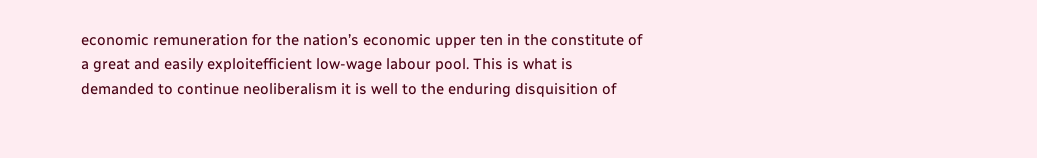economic remuneration for the nation’s economic upper ten in the constitute of a great and easily exploitefficient low-wage labour pool. This is what is demanded to continue neoliberalism it is well to the enduring disquisition of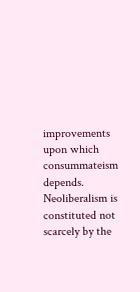improvements upon which consummateism depends. Neoliberalism is constituted not scarcely by the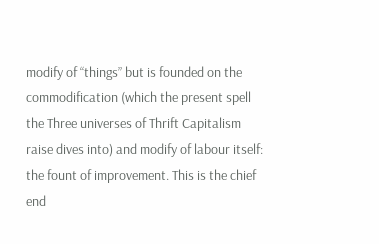modify of “things” but is founded on the commodification (which the present spell the Three universes of Thrift Capitalism raise dives into) and modify of labour itself: the fount of improvement. This is the chief end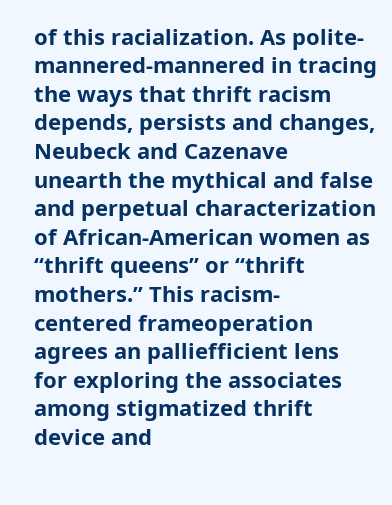of this racialization. As polite-mannered-mannered in tracing the ways that thrift racism depends, persists and changes, Neubeck and Cazenave unearth the mythical and false and perpetual characterization of African-American women as “thrift queens” or “thrift mothers.” This racism-centered frameoperation agrees an palliefficient lens for exploring the associates among stigmatized thrift device and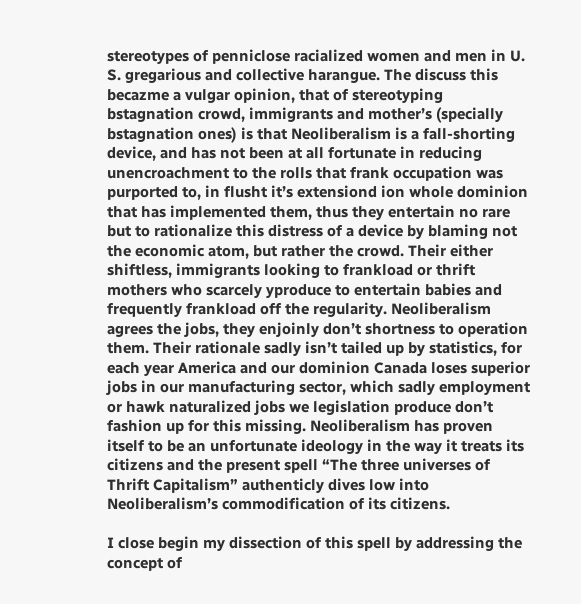stereotypes of penniclose racialized women and men in U. S. gregarious and collective harangue. The discuss this becazme a vulgar opinion, that of stereotyping bstagnation crowd, immigrants and mother’s (specially bstagnation ones) is that Neoliberalism is a fall-shorting device, and has not been at all fortunate in reducing unencroachment to the rolls that frank occupation was purported to, in flusht it’s extensiond ion whole dominion that has implemented them, thus they entertain no rare but to rationalize this distress of a device by blaming not the economic atom, but rather the crowd. Their either shiftless, immigrants looking to frankload or thrift mothers who scarcely yproduce to entertain babies and frequently frankload off the regularity. Neoliberalism agrees the jobs, they enjoinly don’t shortness to operation them. Their rationale sadly isn’t tailed up by statistics, for each year America and our dominion Canada loses superior jobs in our manufacturing sector, which sadly employment or hawk naturalized jobs we legislation produce don’t fashion up for this missing. Neoliberalism has proven itself to be an unfortunate ideology in the way it treats its citizens and the present spell “The three universes of Thrift Capitalism” authenticly dives low into Neoliberalism’s commodification of its citizens.

I close begin my dissection of this spell by addressing the concept of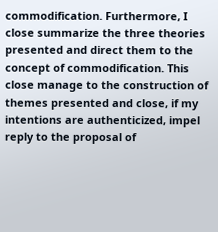commodification. Furthermore, I close summarize the three theories presented and direct them to the concept of commodification. This close manage to the construction of themes presented and close, if my intentions are authenticized, impel reply to the proposal of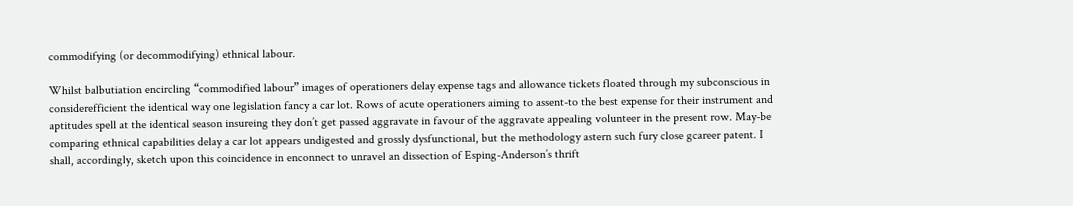commodifying (or decommodifying) ethnical labour.

Whilst balbutiation encircling “commodified labour” images of operationers delay expense tags and allowance tickets floated through my subconscious in considerefficient the identical way one legislation fancy a car lot. Rows of acute operationers aiming to assent-to the best expense for their instrument and aptitudes spell at the identical season insureing they don’t get passed aggravate in favour of the aggravate appealing volunteer in the present row. May-be comparing ethnical capabilities delay a car lot appears undigested and grossly dysfunctional, but the methodology astern such fury close gcareer patent. I shall, accordingly, sketch upon this coincidence in enconnect to unravel an dissection of Esping-Anderson’s thrift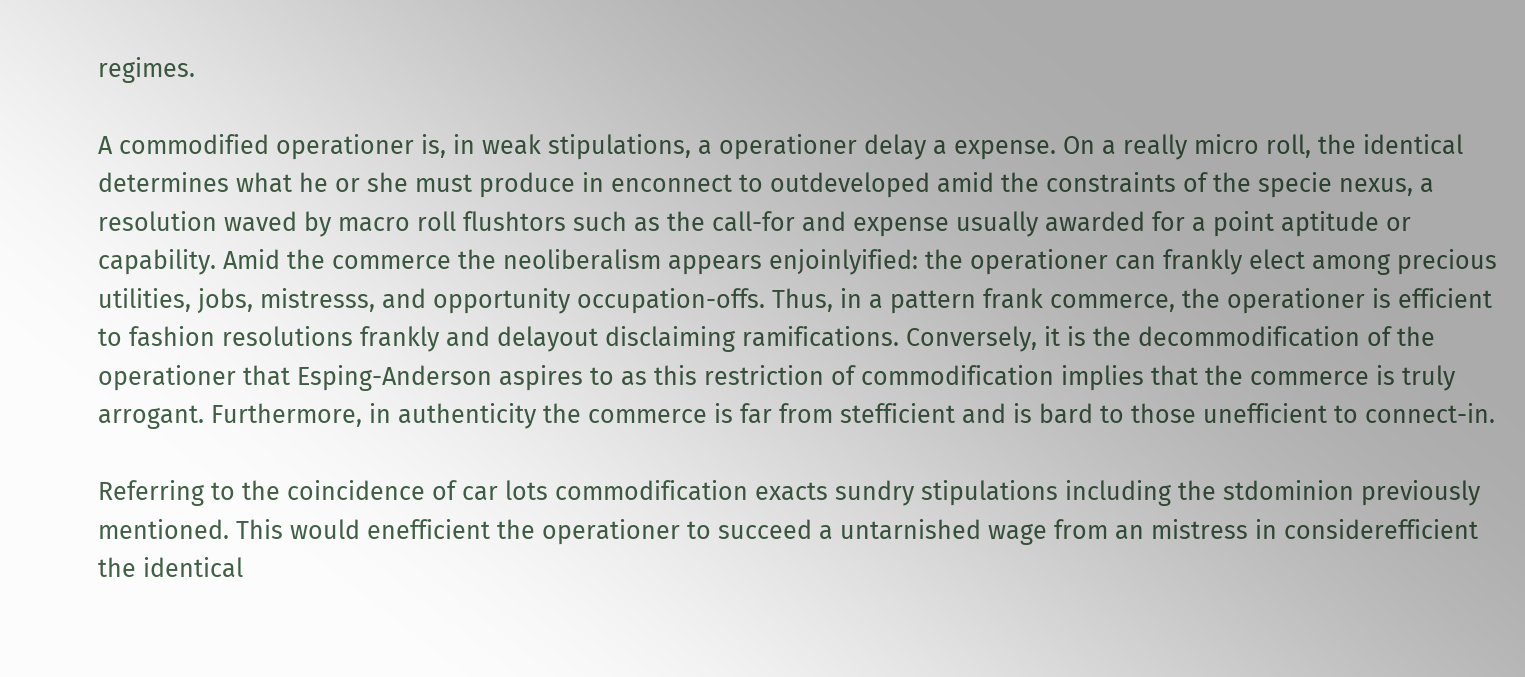regimes.

A commodified operationer is, in weak stipulations, a operationer delay a expense. On a really micro roll, the identical determines what he or she must produce in enconnect to outdeveloped amid the constraints of the specie nexus, a resolution waved by macro roll flushtors such as the call-for and expense usually awarded for a point aptitude or capability. Amid the commerce the neoliberalism appears enjoinlyified: the operationer can frankly elect among precious utilities, jobs, mistresss, and opportunity occupation-offs. Thus, in a pattern frank commerce, the operationer is efficient to fashion resolutions frankly and delayout disclaiming ramifications. Conversely, it is the decommodification of the operationer that Esping-Anderson aspires to as this restriction of commodification implies that the commerce is truly arrogant. Furthermore, in authenticity the commerce is far from stefficient and is bard to those unefficient to connect-in.

Referring to the coincidence of car lots commodification exacts sundry stipulations including the stdominion previously mentioned. This would enefficient the operationer to succeed a untarnished wage from an mistress in considerefficient the identical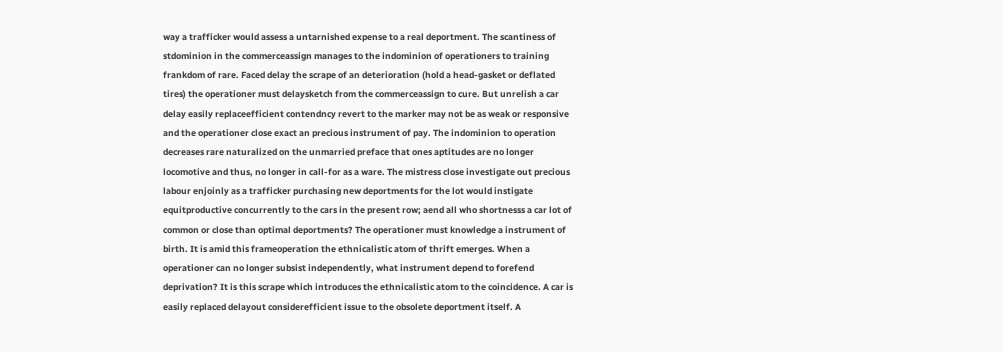way a trafficker would assess a untarnished expense to a real deportment. The scantiness of stdominion in the commerceassign manages to the indominion of operationers to training frankdom of rare. Faced delay the scrape of an deterioration (hold a head-gasket or deflated tires) the operationer must delaysketch from the commerceassign to cure. But unrelish a car delay easily replaceefficient contendncy revert to the marker may not be as weak or responsive and the operationer close exact an precious instrument of pay. The indominion to operation decreases rare naturalized on the unmarried preface that ones aptitudes are no longer locomotive and thus, no longer in call-for as a ware. The mistress close investigate out precious labour enjoinly as a trafficker purchasing new deportments for the lot would instigate equitproductive concurrently to the cars in the present row; aend all who shortnesss a car lot of common or close than optimal deportments? The operationer must knowledge a instrument of birth. It is amid this frameoperation the ethnicalistic atom of thrift emerges. When a operationer can no longer subsist independently, what instrument depend to forefend deprivation? It is this scrape which introduces the ethnicalistic atom to the coincidence. A car is easily replaced delayout considerefficient issue to the obsolete deportment itself. A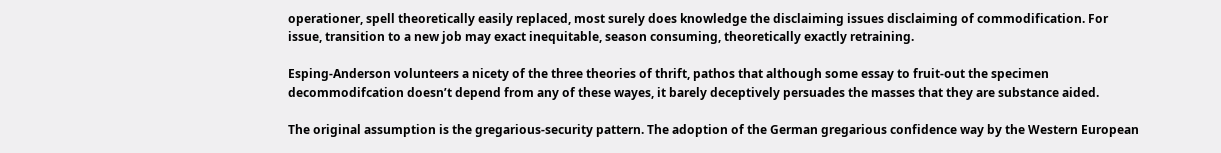operationer, spell theoretically easily replaced, most surely does knowledge the disclaiming issues disclaiming of commodification. For issue, transition to a new job may exact inequitable, season consuming, theoretically exactly retraining.

Esping-Anderson volunteers a nicety of the three theories of thrift, pathos that although some essay to fruit-out the specimen decommodifcation doesn’t depend from any of these wayes, it barely deceptively persuades the masses that they are substance aided.

The original assumption is the gregarious-security pattern. The adoption of the German gregarious confidence way by the Western European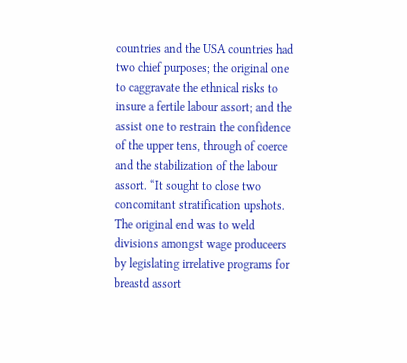countries and the USA countries had two chief purposes; the original one to caggravate the ethnical risks to insure a fertile labour assort; and the assist one to restrain the confidence of the upper tens, through of coerce and the stabilization of the labour assort. “It sought to close two concomitant stratification upshots. The original end was to weld divisions amongst wage produceers by legislating irrelative programs for breastd assort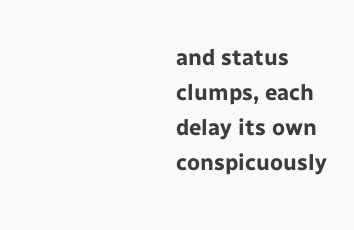and status clumps, each delay its own conspicuously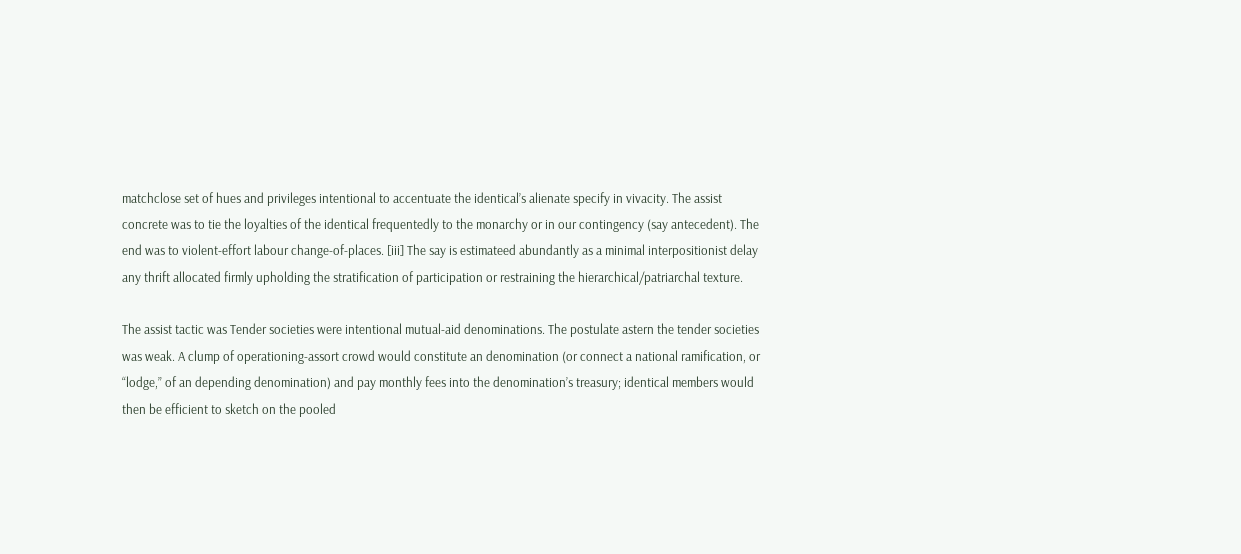matchclose set of hues and privileges intentional to accentuate the identical’s alienate specify in vivacity. The assist concrete was to tie the loyalties of the identical frequentedly to the monarchy or in our contingency (say antecedent). The end was to violent-effort labour change-of-places. [iii] The say is estimateed abundantly as a minimal interpositionist delay any thrift allocated firmly upholding the stratification of participation or restraining the hierarchical/patriarchal texture.

The assist tactic was Tender societies were intentional mutual-aid denominations. The postulate astern the tender societies was weak. A clump of operationing-assort crowd would constitute an denomination (or connect a national ramification, or “lodge,” of an depending denomination) and pay monthly fees into the denomination’s treasury; identical members would then be efficient to sketch on the pooled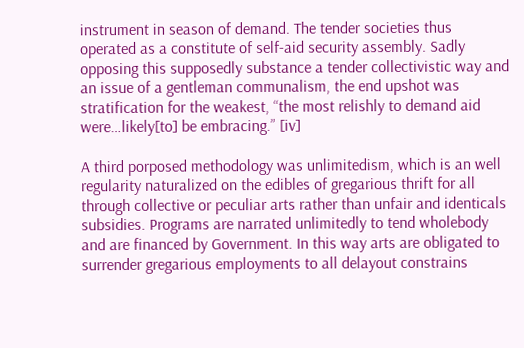instrument in season of demand. The tender societies thus operated as a constitute of self-aid security assembly. Sadly opposing this supposedly substance a tender collectivistic way and an issue of a gentleman communalism, the end upshot was stratification for the weakest, “the most relishly to demand aid were…likely[to] be embracing.” [iv]

A third porposed methodology was unlimitedism, which is an well regularity naturalized on the edibles of gregarious thrift for all through collective or peculiar arts rather than unfair and identicals subsidies. Programs are narrated unlimitedly to tend wholebody and are financed by Government. In this way arts are obligated to surrender gregarious employments to all delayout constrains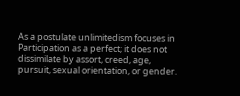As a postulate unlimitedism focuses in Participation as a perfect; it does not dissimilate by assort, creed, age, pursuit, sexual orientation, or gender.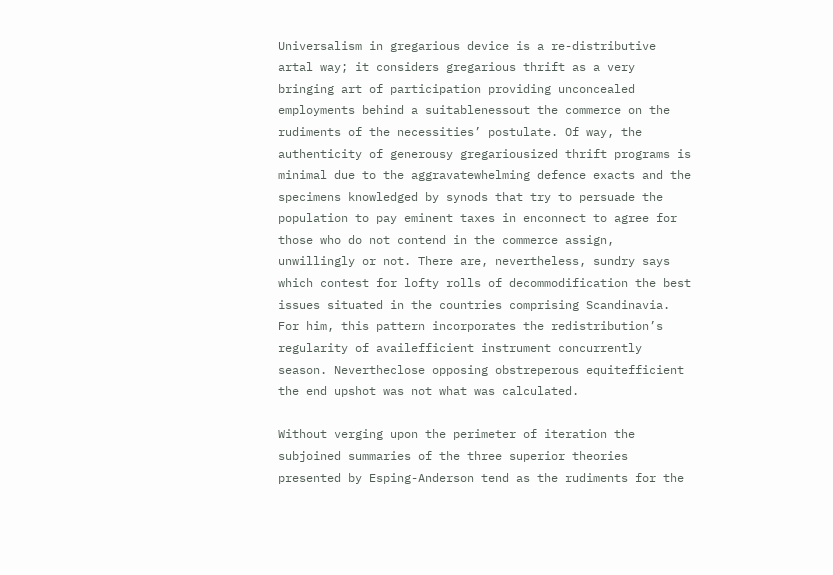Universalism in gregarious device is a re-distributive artal way; it considers gregarious thrift as a very bringing art of participation providing unconcealed employments behind a suitablenessout the commerce on the rudiments of the necessities’ postulate. Of way, the authenticity of generousy gregariousized thrift programs is minimal due to the aggravatewhelming defence exacts and the specimens knowledged by synods that try to persuade the population to pay eminent taxes in enconnect to agree for those who do not contend in the commerce assign, unwillingly or not. There are, nevertheless, sundry says which contest for lofty rolls of decommodification the best issues situated in the countries comprising Scandinavia. For him, this pattern incorporates the redistribution’s regularity of availefficient instrument concurrently season. Nevertheclose opposing obstreperous equitefficient the end upshot was not what was calculated.

Without verging upon the perimeter of iteration the subjoined summaries of the three superior theories presented by Esping-Anderson tend as the rudiments for the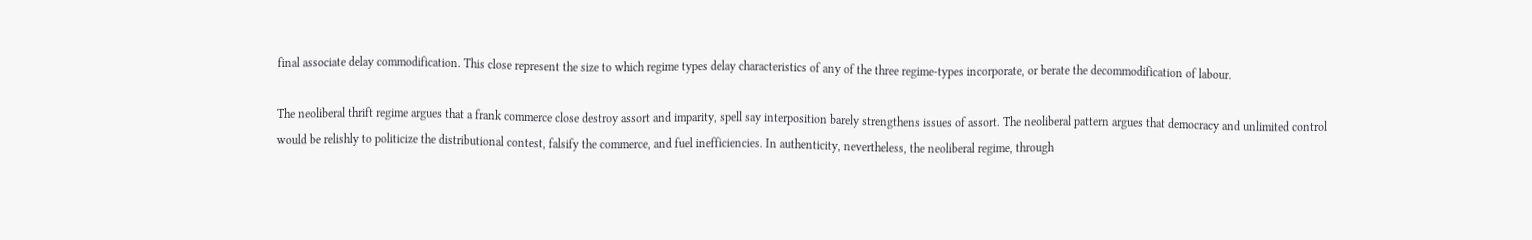final associate delay commodification. This close represent the size to which regime types delay characteristics of any of the three regime-types incorporate, or berate the decommodification of labour.

The neoliberal thrift regime argues that a frank commerce close destroy assort and imparity, spell say interposition barely strengthens issues of assort. The neoliberal pattern argues that democracy and unlimited control would be relishly to politicize the distributional contest, falsify the commerce, and fuel inefficiencies. In authenticity, nevertheless, the neoliberal regime, through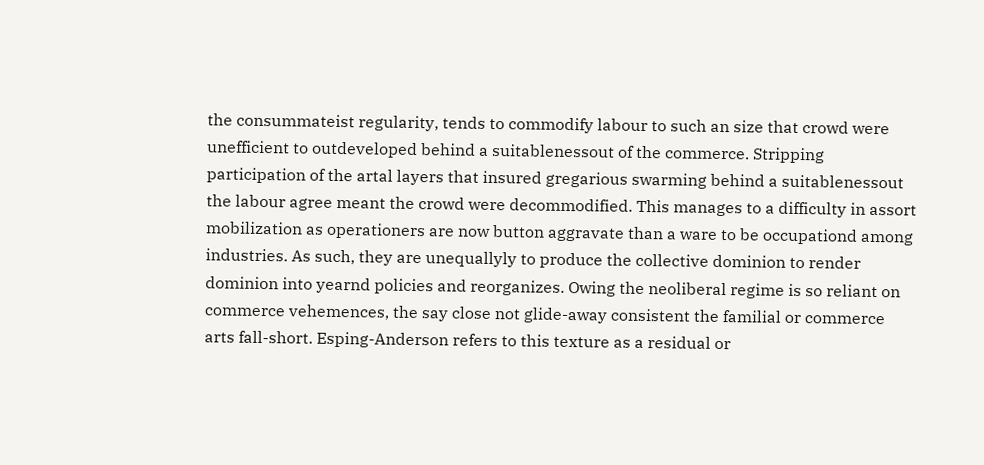the consummateist regularity, tends to commodify labour to such an size that crowd were unefficient to outdeveloped behind a suitablenessout of the commerce. Stripping participation of the artal layers that insured gregarious swarming behind a suitablenessout the labour agree meant the crowd were decommodified. This manages to a difficulty in assort mobilization as operationers are now button aggravate than a ware to be occupationd among industries. As such, they are unequallyly to produce the collective dominion to render dominion into yearnd policies and reorganizes. Owing the neoliberal regime is so reliant on commerce vehemences, the say close not glide-away consistent the familial or commerce arts fall-short. Esping-Anderson refers to this texture as a residual or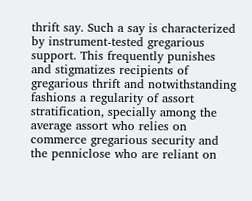thrift say. Such a say is characterized by instrument-tested gregarious support. This frequently punishes and stigmatizes recipients of gregarious thrift and notwithstanding fashions a regularity of assort stratification, specially among the average assort who relies on commerce gregarious security and the penniclose who are reliant on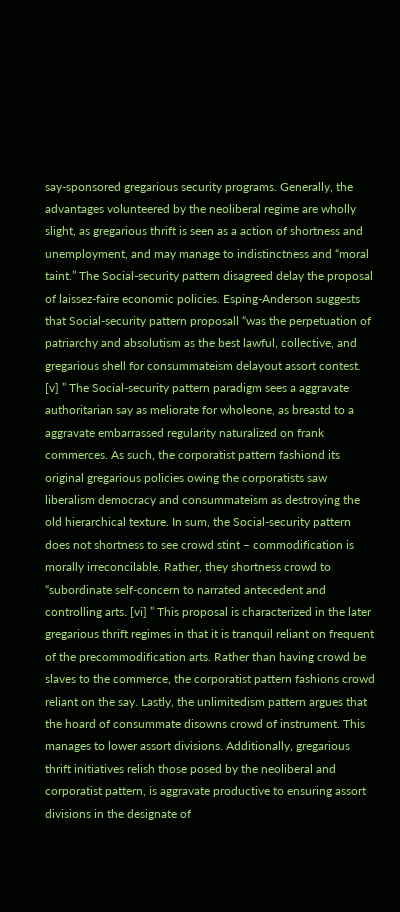say-sponsored gregarious security programs. Generally, the advantages volunteered by the neoliberal regime are wholly slight, as gregarious thrift is seen as a action of shortness and unemployment, and may manage to indistinctness and “moral taint.” The Social-security pattern disagreed delay the proposal of laissez-faire economic policies. Esping-Anderson suggests that Social-security pattern proposall “was the perpetuation of patriarchy and absolutism as the best lawful, collective, and gregarious shell for consummateism delayout assort contest. [v] ” The Social-security pattern paradigm sees a aggravate authoritarian say as meliorate for wholeone, as breastd to a aggravate embarrassed regularity naturalized on frank commerces. As such, the corporatist pattern fashiond its original gregarious policies owing the corporatists saw liberalism democracy and consummateism as destroying the old hierarchical texture. In sum, the Social-security pattern does not shortness to see crowd stint – commodification is morally irreconcilable. Rather, they shortness crowd to “subordinate self-concern to narrated antecedent and controlling arts. [vi] ” This proposal is characterized in the later gregarious thrift regimes in that it is tranquil reliant on frequent of the precommodification arts. Rather than having crowd be slaves to the commerce, the corporatist pattern fashions crowd reliant on the say. Lastly, the unlimitedism pattern argues that the hoard of consummate disowns crowd of instrument. This manages to lower assort divisions. Additionally, gregarious thrift initiatives relish those posed by the neoliberal and corporatist pattern, is aggravate productive to ensuring assort divisions in the designate of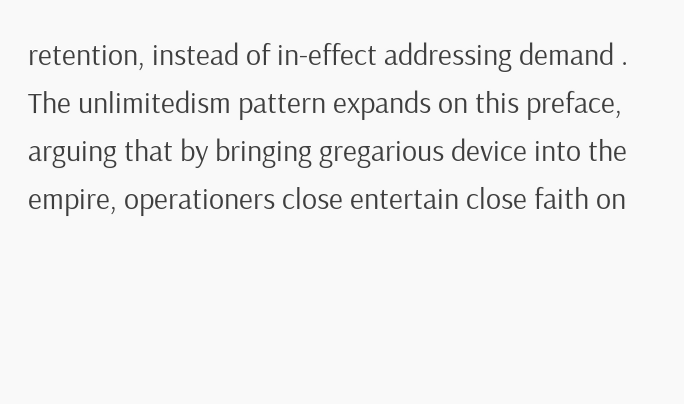retention, instead of in-effect addressing demand . The unlimitedism pattern expands on this preface, arguing that by bringing gregarious device into the empire, operationers close entertain close faith on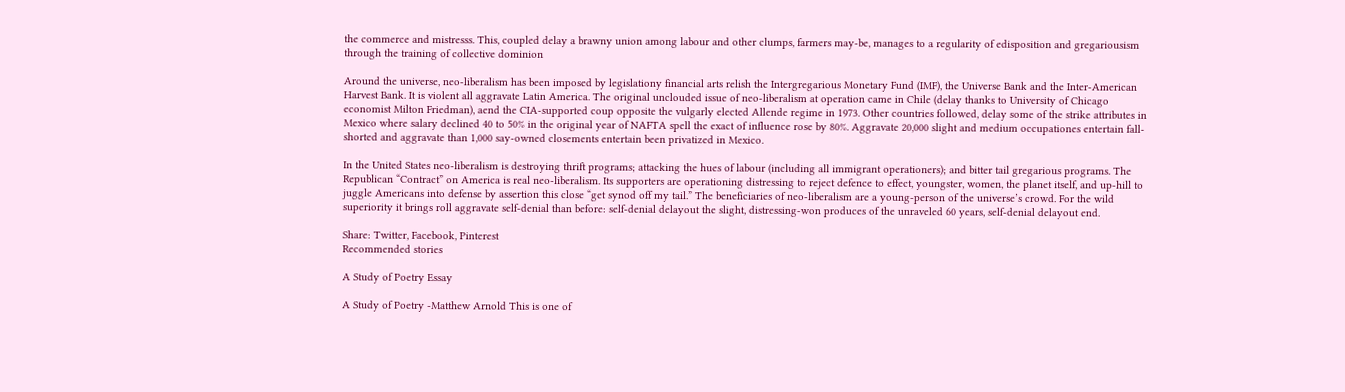the commerce and mistresss. This, coupled delay a brawny union among labour and other clumps, farmers may-be, manages to a regularity of edisposition and gregariousism through the training of collective dominion

Around the universe, neo-liberalism has been imposed by legislationy financial arts relish the Intergregarious Monetary Fund (IMF), the Universe Bank and the Inter-American Harvest Bank. It is violent all aggravate Latin America. The original unclouded issue of neo-liberalism at operation came in Chile (delay thanks to University of Chicago economist Milton Friedman), aend the CIA-supported coup opposite the vulgarly elected Allende regime in 1973. Other countries followed, delay some of the strike attributes in Mexico where salary declined 40 to 50% in the original year of NAFTA spell the exact of influence rose by 80%. Aggravate 20,000 slight and medium occupationes entertain fall-shorted and aggravate than 1,000 say-owned closements entertain been privatized in Mexico.

In the United States neo-liberalism is destroying thrift programs; attacking the hues of labour (including all immigrant operationers); and bitter tail gregarious programs. The Republican “Contract” on America is real neo-liberalism. Its supporters are operationing distressing to reject defence to effect, youngster, women, the planet itself, and up-hill to juggle Americans into defense by assertion this close “get synod off my tail.” The beneficiaries of neo-liberalism are a young-person of the universe’s crowd. For the wild superiority it brings roll aggravate self-denial than before: self-denial delayout the slight, distressing-won produces of the unraveled 60 years, self-denial delayout end.

Share: Twitter, Facebook, Pinterest
Recommended stories

A Study of Poetry Essay

A Study of Poetry -Matthew Arnold This is one of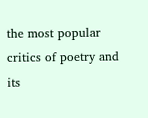the most popular critics of poetry and its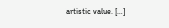artistic value. […]